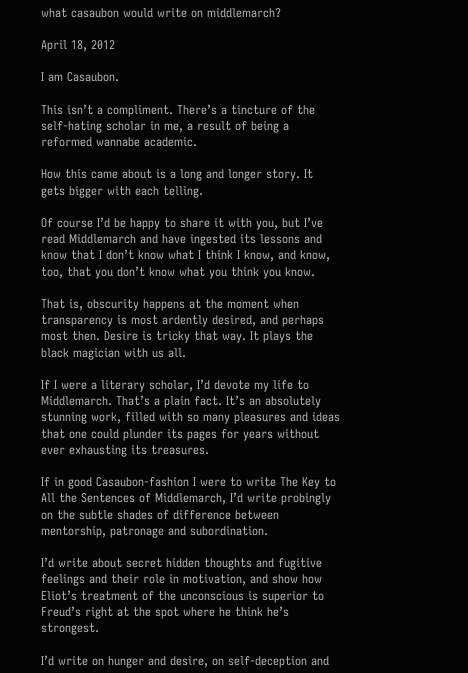what casaubon would write on middlemarch?

April 18, 2012

I am Casaubon.

This isn’t a compliment. There’s a tincture of the self-hating scholar in me, a result of being a reformed wannabe academic.

How this came about is a long and longer story. It gets bigger with each telling.

Of course I’d be happy to share it with you, but I’ve read Middlemarch and have ingested its lessons and know that I don’t know what I think I know, and know, too, that you don’t know what you think you know.

That is, obscurity happens at the moment when transparency is most ardently desired, and perhaps most then. Desire is tricky that way. It plays the black magician with us all.

If I were a literary scholar, I’d devote my life to Middlemarch. That’s a plain fact. It’s an absolutely stunning work, filled with so many pleasures and ideas that one could plunder its pages for years without ever exhausting its treasures.

If in good Casaubon-fashion I were to write The Key to All the Sentences of Middlemarch, I’d write probingly on the subtle shades of difference between mentorship, patronage and subordination.

I’d write about secret hidden thoughts and fugitive feelings and their role in motivation, and show how Eliot’s treatment of the unconscious is superior to Freud’s right at the spot where he think he’s strongest.

I’d write on hunger and desire, on self-deception and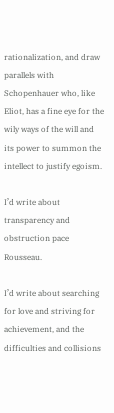rationalization, and draw parallels with Schopenhauer who, like Eliot, has a fine eye for the wily ways of the will and its power to summon the intellect to justify egoism.

I’d write about transparency and obstruction pace Rousseau.

I’d write about searching for love and striving for achievement, and the difficulties and collisions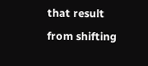that result from shifting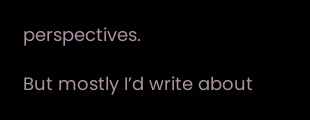perspectives.

But mostly I’d write about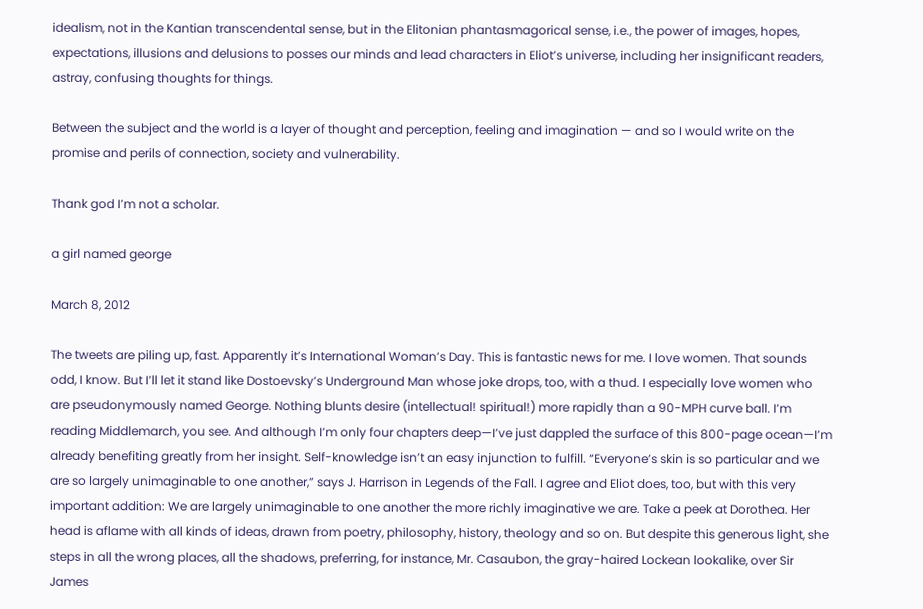idealism, not in the Kantian transcendental sense, but in the Elitonian phantasmagorical sense, i.e., the power of images, hopes, expectations, illusions and delusions to posses our minds and lead characters in Eliot’s universe, including her insignificant readers, astray, confusing thoughts for things.

Between the subject and the world is a layer of thought and perception, feeling and imagination — and so I would write on the promise and perils of connection, society and vulnerability.

Thank god I’m not a scholar.

a girl named george

March 8, 2012

The tweets are piling up, fast. Apparently it’s International Woman’s Day. This is fantastic news for me. I love women. That sounds odd, I know. But I’ll let it stand like Dostoevsky’s Underground Man whose joke drops, too, with a thud. I especially love women who are pseudonymously named George. Nothing blunts desire (intellectual! spiritual!) more rapidly than a 90-MPH curve ball. I’m reading Middlemarch, you see. And although I’m only four chapters deep—I’ve just dappled the surface of this 800-page ocean—I’m already benefiting greatly from her insight. Self-knowledge isn’t an easy injunction to fulfill. “Everyone’s skin is so particular and we are so largely unimaginable to one another,” says J. Harrison in Legends of the Fall. I agree and Eliot does, too, but with this very important addition: We are largely unimaginable to one another the more richly imaginative we are. Take a peek at Dorothea. Her head is aflame with all kinds of ideas, drawn from poetry, philosophy, history, theology and so on. But despite this generous light, she steps in all the wrong places, all the shadows, preferring, for instance, Mr. Casaubon, the gray-haired Lockean lookalike, over Sir James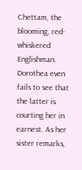Chettam, the blooming, red-whiskered Englishman. Dorothea even fails to see that the latter is courting her in earnest. As her sister remarks,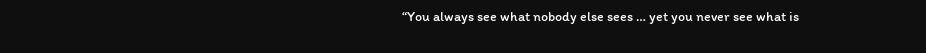“You always see what nobody else sees … yet you never see what is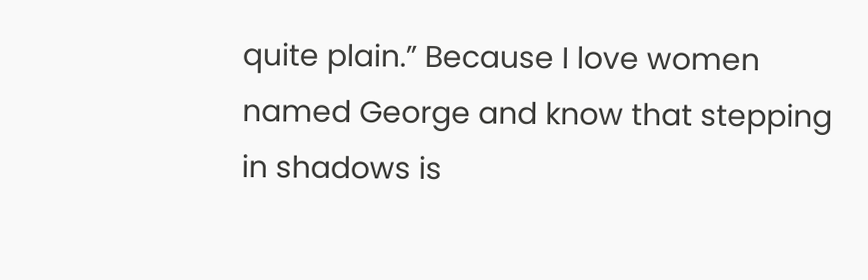quite plain.” Because I love women named George and know that stepping in shadows is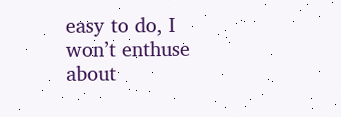easy to do, I won’t enthuse about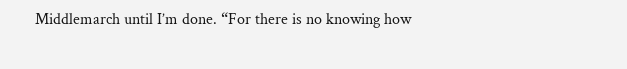Middlemarch until I’m done. “For there is no knowing how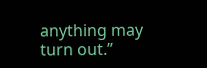anything may turn out.”